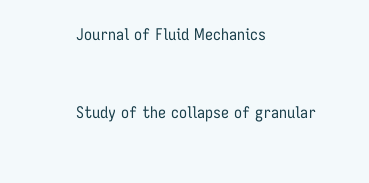Journal of Fluid Mechanics


Study of the collapse of granular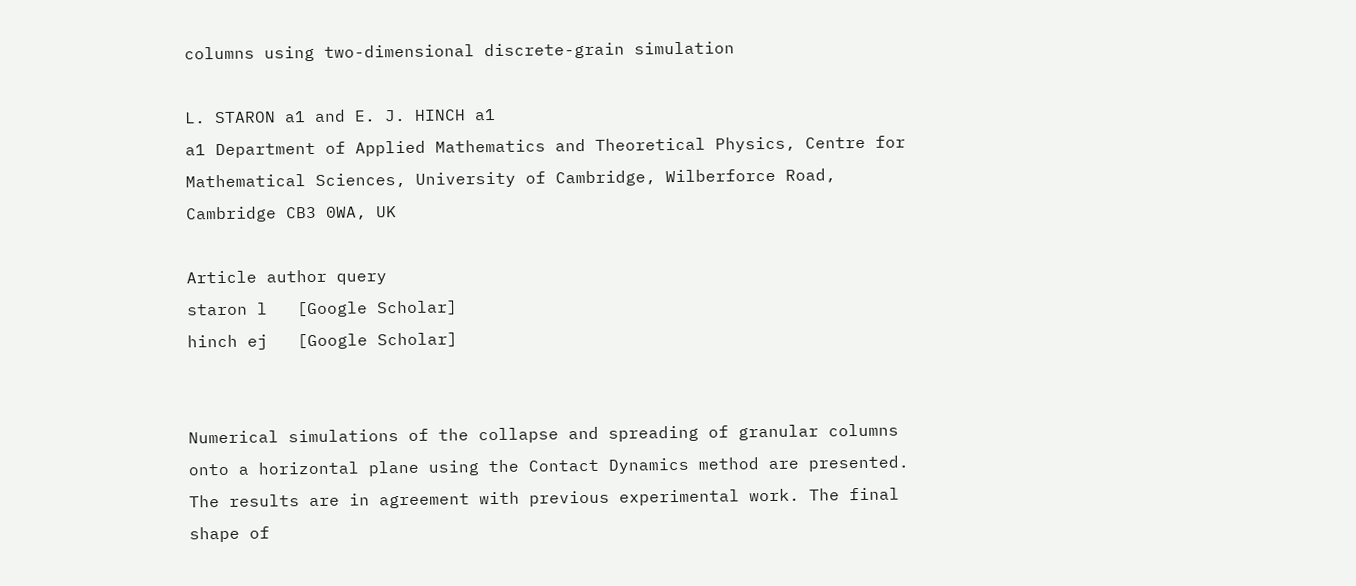columns using two-dimensional discrete-grain simulation

L. STARON a1 and E. J. HINCH a1
a1 Department of Applied Mathematics and Theoretical Physics, Centre for Mathematical Sciences, University of Cambridge, Wilberforce Road, Cambridge CB3 0WA, UK

Article author query
staron l   [Google Scholar]
hinch ej   [Google Scholar]


Numerical simulations of the collapse and spreading of granular columns onto a horizontal plane using the Contact Dynamics method are presented. The results are in agreement with previous experimental work. The final shape of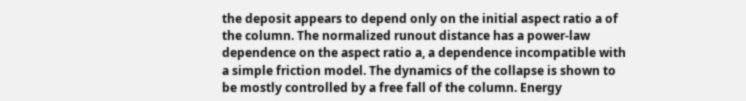the deposit appears to depend only on the initial aspect ratio a of the column. The normalized runout distance has a power-law dependence on the aspect ratio a, a dependence incompatible with a simple friction model. The dynamics of the collapse is shown to be mostly controlled by a free fall of the column. Energy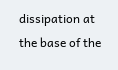dissipation at the base of the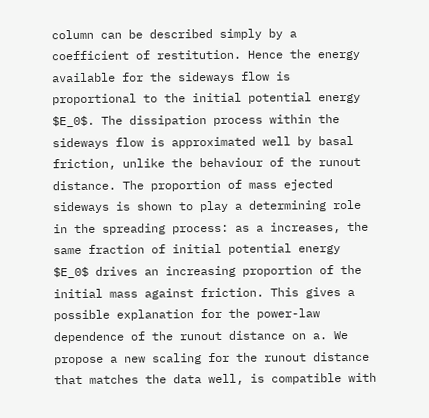column can be described simply by a coefficient of restitution. Hence the energy available for the sideways flow is proportional to the initial potential energy $E_0$. The dissipation process within the sideways flow is approximated well by basal friction, unlike the behaviour of the runout distance. The proportion of mass ejected sideways is shown to play a determining role in the spreading process: as a increases, the same fraction of initial potential energy $E_0$ drives an increasing proportion of the initial mass against friction. This gives a possible explanation for the power-law dependence of the runout distance on a. We propose a new scaling for the runout distance that matches the data well, is compatible with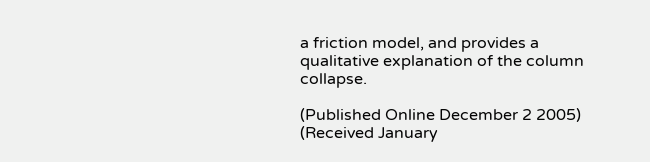a friction model, and provides a qualitative explanation of the column collapse.

(Published Online December 2 2005)
(Received January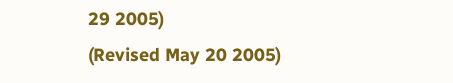29 2005)
(Revised May 20 2005)